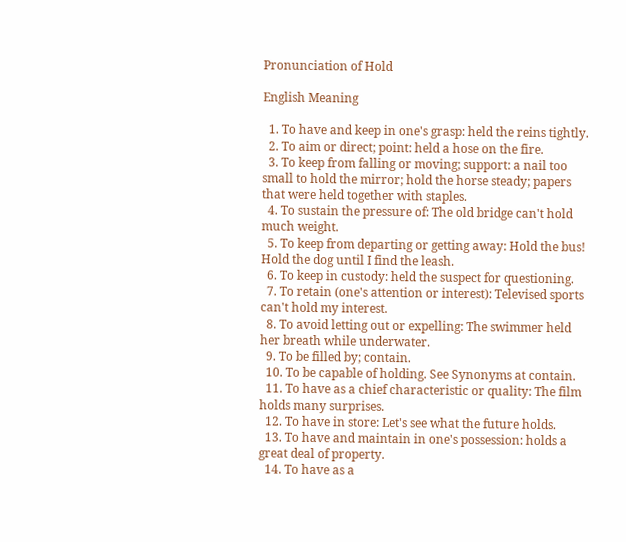Pronunciation of Hold

English Meaning

  1. To have and keep in one's grasp: held the reins tightly.
  2. To aim or direct; point: held a hose on the fire.
  3. To keep from falling or moving; support: a nail too small to hold the mirror; hold the horse steady; papers that were held together with staples.
  4. To sustain the pressure of: The old bridge can't hold much weight.
  5. To keep from departing or getting away: Hold the bus! Hold the dog until I find the leash.
  6. To keep in custody: held the suspect for questioning.
  7. To retain (one's attention or interest): Televised sports can't hold my interest.
  8. To avoid letting out or expelling: The swimmer held her breath while underwater.
  9. To be filled by; contain.
  10. To be capable of holding. See Synonyms at contain.
  11. To have as a chief characteristic or quality: The film holds many surprises.
  12. To have in store: Let's see what the future holds.
  13. To have and maintain in one's possession: holds a great deal of property.
  14. To have as a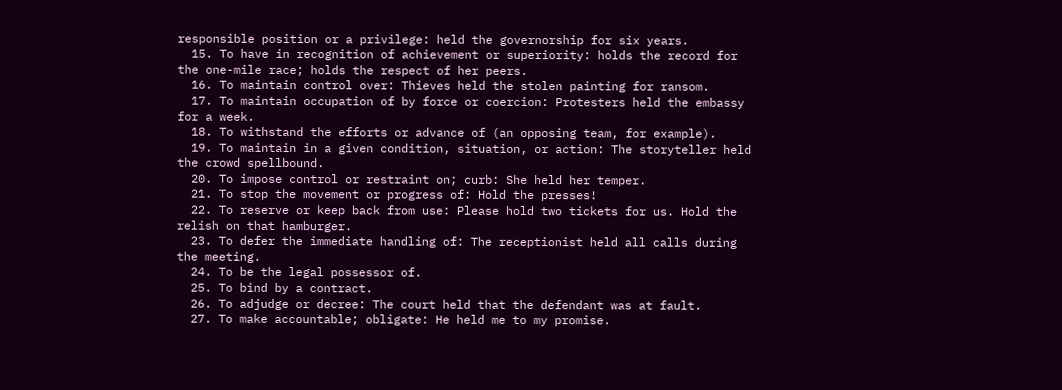responsible position or a privilege: held the governorship for six years.
  15. To have in recognition of achievement or superiority: holds the record for the one-mile race; holds the respect of her peers.
  16. To maintain control over: Thieves held the stolen painting for ransom.
  17. To maintain occupation of by force or coercion: Protesters held the embassy for a week.
  18. To withstand the efforts or advance of (an opposing team, for example).
  19. To maintain in a given condition, situation, or action: The storyteller held the crowd spellbound.
  20. To impose control or restraint on; curb: She held her temper.
  21. To stop the movement or progress of: Hold the presses!
  22. To reserve or keep back from use: Please hold two tickets for us. Hold the relish on that hamburger.
  23. To defer the immediate handling of: The receptionist held all calls during the meeting.
  24. To be the legal possessor of.
  25. To bind by a contract.
  26. To adjudge or decree: The court held that the defendant was at fault.
  27. To make accountable; obligate: He held me to my promise.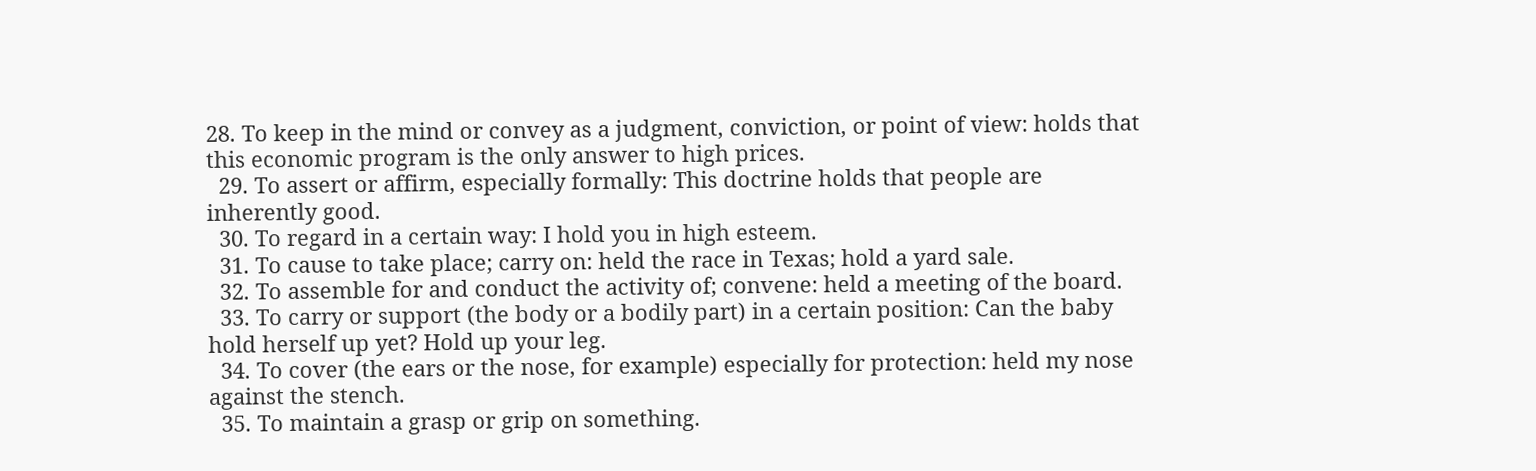28. To keep in the mind or convey as a judgment, conviction, or point of view: holds that this economic program is the only answer to high prices.
  29. To assert or affirm, especially formally: This doctrine holds that people are inherently good.
  30. To regard in a certain way: I hold you in high esteem.
  31. To cause to take place; carry on: held the race in Texas; hold a yard sale.
  32. To assemble for and conduct the activity of; convene: held a meeting of the board.
  33. To carry or support (the body or a bodily part) in a certain position: Can the baby hold herself up yet? Hold up your leg.
  34. To cover (the ears or the nose, for example) especially for protection: held my nose against the stench.
  35. To maintain a grasp or grip on something.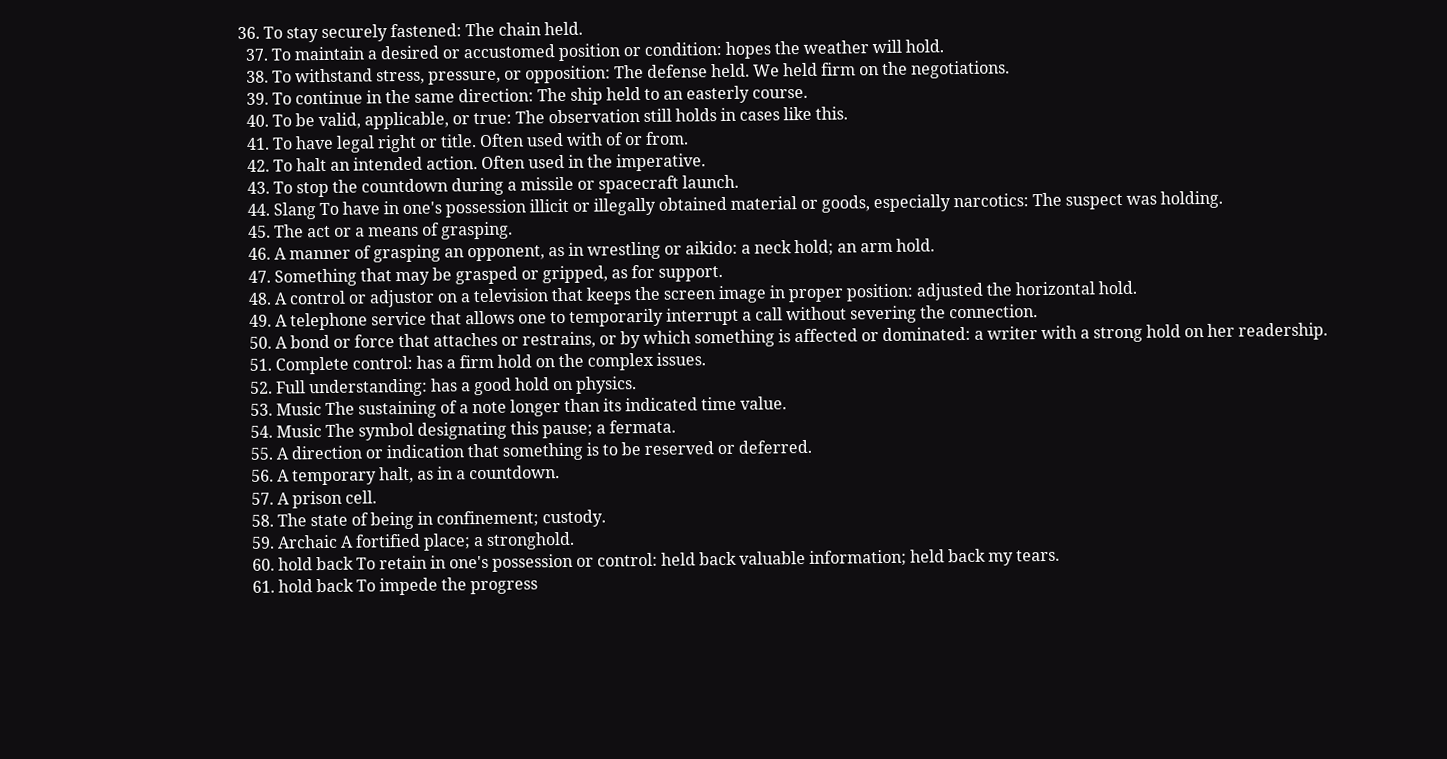36. To stay securely fastened: The chain held.
  37. To maintain a desired or accustomed position or condition: hopes the weather will hold.
  38. To withstand stress, pressure, or opposition: The defense held. We held firm on the negotiations.
  39. To continue in the same direction: The ship held to an easterly course.
  40. To be valid, applicable, or true: The observation still holds in cases like this.
  41. To have legal right or title. Often used with of or from.
  42. To halt an intended action. Often used in the imperative.
  43. To stop the countdown during a missile or spacecraft launch.
  44. Slang To have in one's possession illicit or illegally obtained material or goods, especially narcotics: The suspect was holding.
  45. The act or a means of grasping.
  46. A manner of grasping an opponent, as in wrestling or aikido: a neck hold; an arm hold.
  47. Something that may be grasped or gripped, as for support.
  48. A control or adjustor on a television that keeps the screen image in proper position: adjusted the horizontal hold.
  49. A telephone service that allows one to temporarily interrupt a call without severing the connection.
  50. A bond or force that attaches or restrains, or by which something is affected or dominated: a writer with a strong hold on her readership.
  51. Complete control: has a firm hold on the complex issues.
  52. Full understanding: has a good hold on physics.
  53. Music The sustaining of a note longer than its indicated time value.
  54. Music The symbol designating this pause; a fermata.
  55. A direction or indication that something is to be reserved or deferred.
  56. A temporary halt, as in a countdown.
  57. A prison cell.
  58. The state of being in confinement; custody.
  59. Archaic A fortified place; a stronghold.
  60. hold back To retain in one's possession or control: held back valuable information; held back my tears.
  61. hold back To impede the progress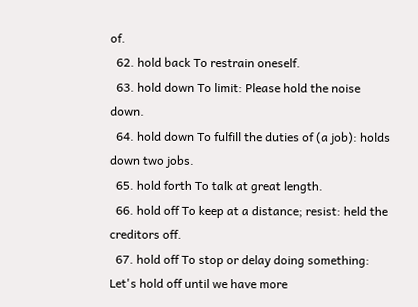of.
  62. hold back To restrain oneself.
  63. hold down To limit: Please hold the noise down.
  64. hold down To fulfill the duties of (a job): holds down two jobs.
  65. hold forth To talk at great length.
  66. hold off To keep at a distance; resist: held the creditors off.
  67. hold off To stop or delay doing something: Let's hold off until we have more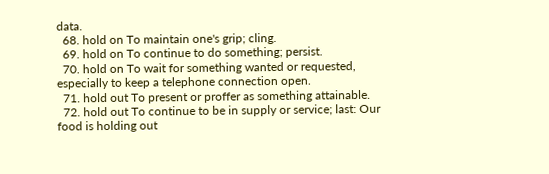data.
  68. hold on To maintain one's grip; cling.
  69. hold on To continue to do something; persist.
  70. hold on To wait for something wanted or requested, especially to keep a telephone connection open.
  71. hold out To present or proffer as something attainable.
  72. hold out To continue to be in supply or service; last: Our food is holding out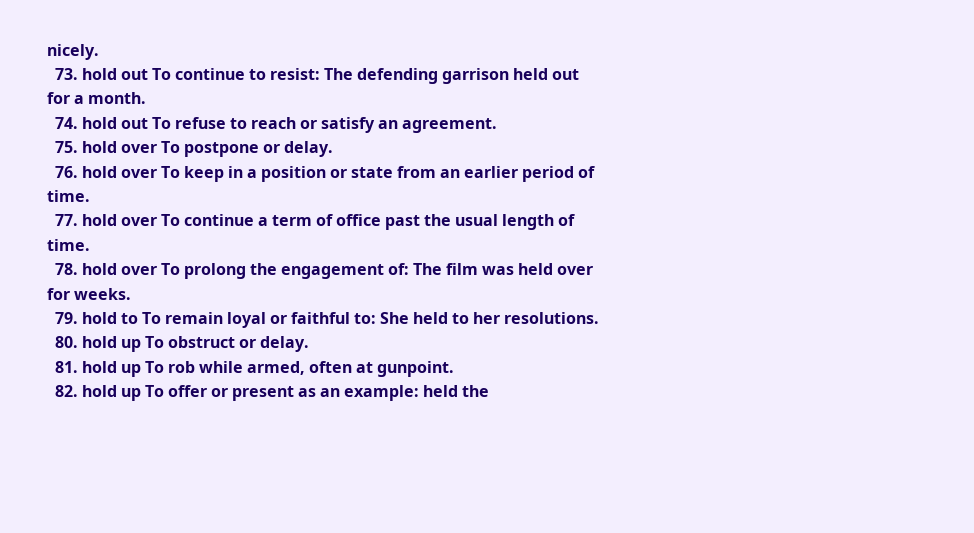nicely.
  73. hold out To continue to resist: The defending garrison held out for a month.
  74. hold out To refuse to reach or satisfy an agreement.
  75. hold over To postpone or delay.
  76. hold over To keep in a position or state from an earlier period of time.
  77. hold over To continue a term of office past the usual length of time.
  78. hold over To prolong the engagement of: The film was held over for weeks.
  79. hold to To remain loyal or faithful to: She held to her resolutions.
  80. hold up To obstruct or delay.
  81. hold up To rob while armed, often at gunpoint.
  82. hold up To offer or present as an example: held the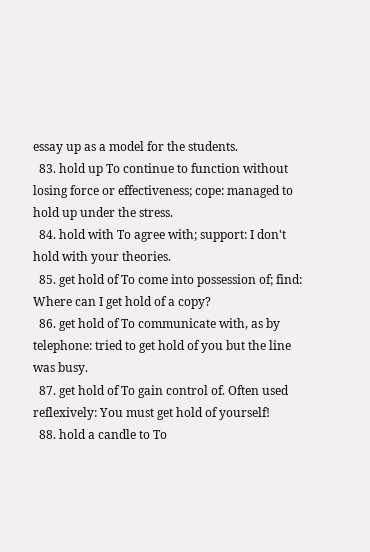essay up as a model for the students.
  83. hold up To continue to function without losing force or effectiveness; cope: managed to hold up under the stress.
  84. hold with To agree with; support: I don't hold with your theories.
  85. get hold of To come into possession of; find: Where can I get hold of a copy?
  86. get hold of To communicate with, as by telephone: tried to get hold of you but the line was busy.
  87. get hold of To gain control of. Often used reflexively: You must get hold of yourself!
  88. hold a candle to To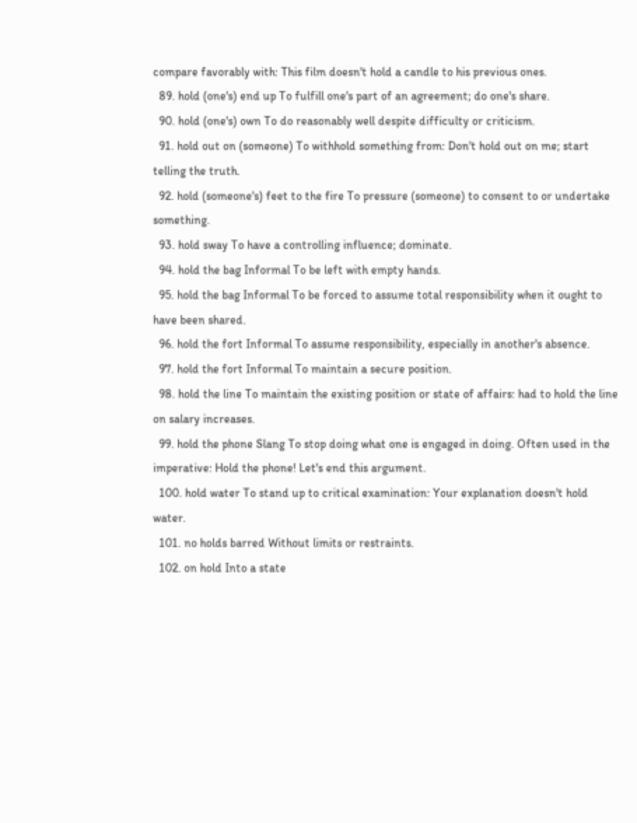compare favorably with: This film doesn't hold a candle to his previous ones.
  89. hold (one's) end up To fulfill one's part of an agreement; do one's share.
  90. hold (one's) own To do reasonably well despite difficulty or criticism.
  91. hold out on (someone) To withhold something from: Don't hold out on me; start telling the truth.
  92. hold (someone's) feet to the fire To pressure (someone) to consent to or undertake something.
  93. hold sway To have a controlling influence; dominate.
  94. hold the bag Informal To be left with empty hands.
  95. hold the bag Informal To be forced to assume total responsibility when it ought to have been shared.
  96. hold the fort Informal To assume responsibility, especially in another's absence.
  97. hold the fort Informal To maintain a secure position.
  98. hold the line To maintain the existing position or state of affairs: had to hold the line on salary increases.
  99. hold the phone Slang To stop doing what one is engaged in doing. Often used in the imperative: Hold the phone! Let's end this argument.
  100. hold water To stand up to critical examination: Your explanation doesn't hold water.
  101. no holds barred Without limits or restraints.
  102. on hold Into a state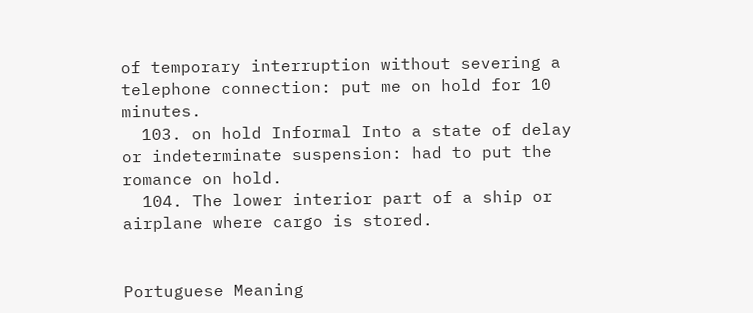of temporary interruption without severing a telephone connection: put me on hold for 10 minutes.
  103. on hold Informal Into a state of delay or indeterminate suspension: had to put the romance on hold.
  104. The lower interior part of a ship or airplane where cargo is stored.


Portuguese Meaning